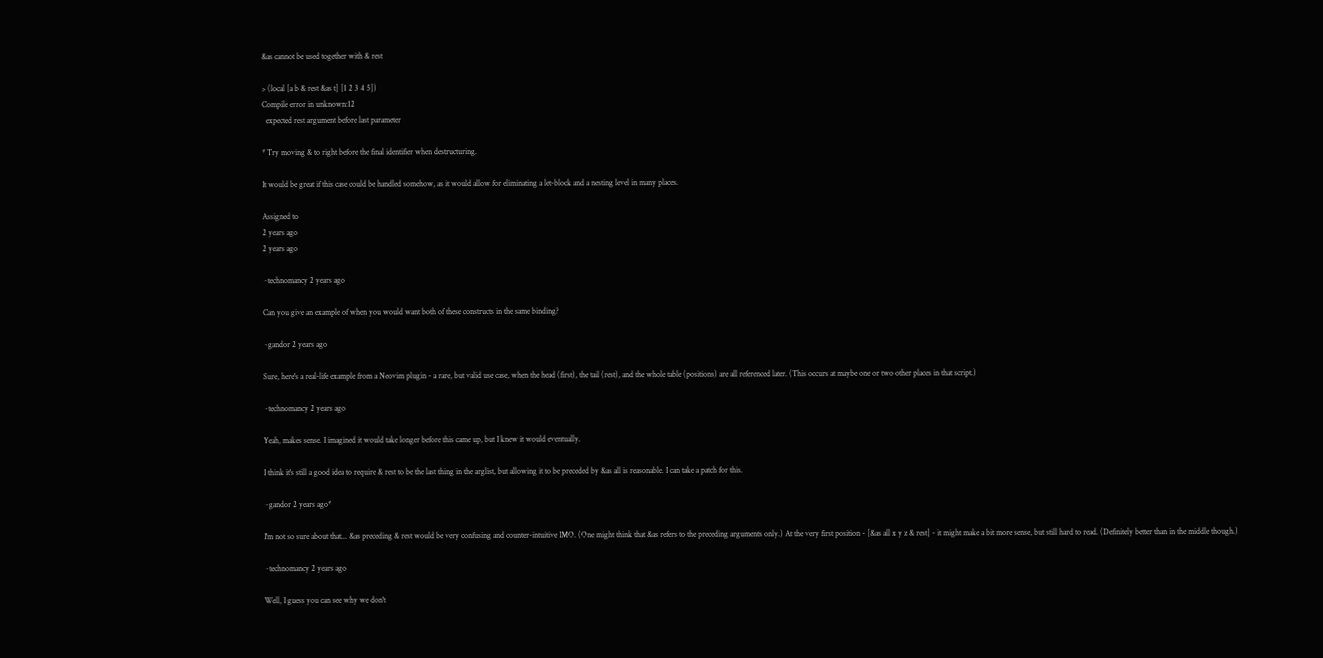&as cannot be used together with & rest

> (local [a b & rest &as t] [1 2 3 4 5])
Compile error in unknown:12
  expected rest argument before last parameter

* Try moving & to right before the final identifier when destructuring.

It would be great if this case could be handled somehow, as it would allow for eliminating a let-block and a nesting level in many places.

Assigned to
2 years ago
2 years ago

~technomancy 2 years ago

Can you give an example of when you would want both of these constructs in the same binding?

~gandor 2 years ago

Sure, here's a real-life example from a Neovim plugin - a rare, but valid use case, when the head (first), the tail (rest), and the whole table (positions) are all referenced later. (This occurs at maybe one or two other places in that script.)

~technomancy 2 years ago

Yeah, makes sense. I imagined it would take longer before this came up, but I knew it would eventually.

I think it's still a good idea to require & rest to be the last thing in the arglist, but allowing it to be preceded by &as all is reasonable. I can take a patch for this.

~gandor 2 years ago*

I'm not so sure about that... &as preceding & rest would be very confusing and counter-intuitive IMO. (One might think that &as refers to the preceding arguments only.) At the very first position - [&as all x y z & rest] - it might make a bit more sense, but still hard to read. (Definitely better than in the middle though.)

~technomancy 2 years ago

Well, I guess you can see why we don't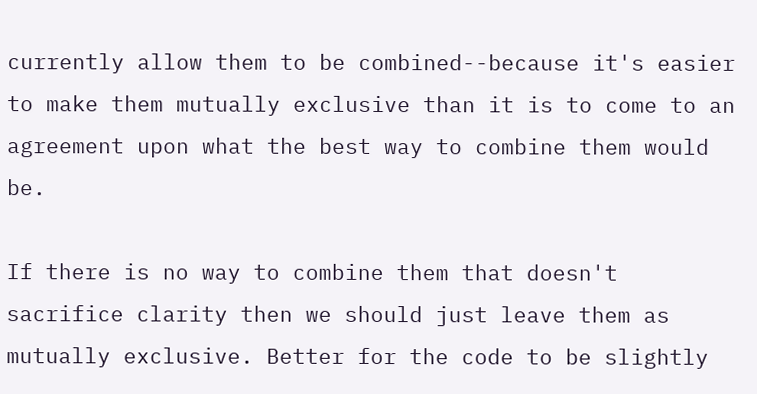currently allow them to be combined--because it's easier to make them mutually exclusive than it is to come to an agreement upon what the best way to combine them would be.

If there is no way to combine them that doesn't sacrifice clarity then we should just leave them as mutually exclusive. Better for the code to be slightly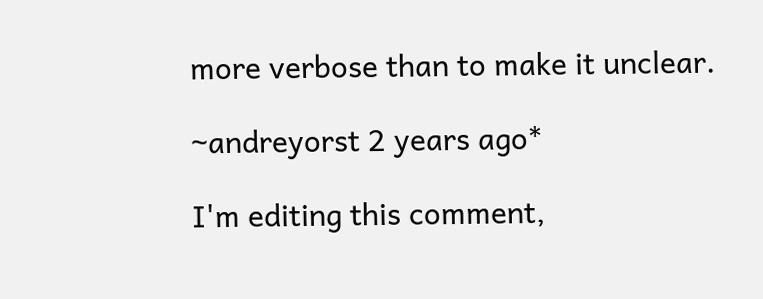more verbose than to make it unclear.

~andreyorst 2 years ago*

I'm editing this comment,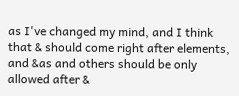as I've changed my mind, and I think that & should come right after elements, and &as and others should be only allowed after &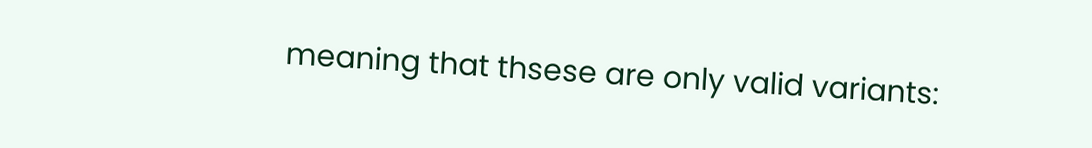meaning that thsese are only valid variants: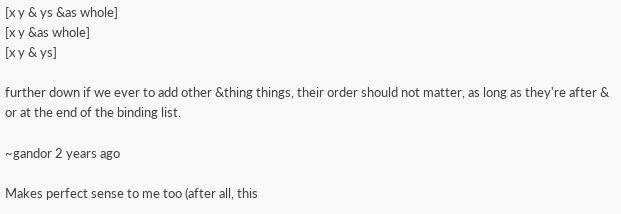[x y & ys &as whole]
[x y &as whole]
[x y & ys]

further down if we ever to add other &thing things, their order should not matter, as long as they're after & or at the end of the binding list.

~gandor 2 years ago

Makes perfect sense to me too (after all, this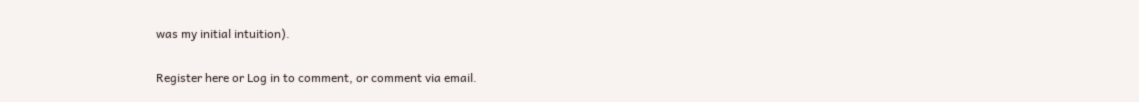was my initial intuition).

Register here or Log in to comment, or comment via email.